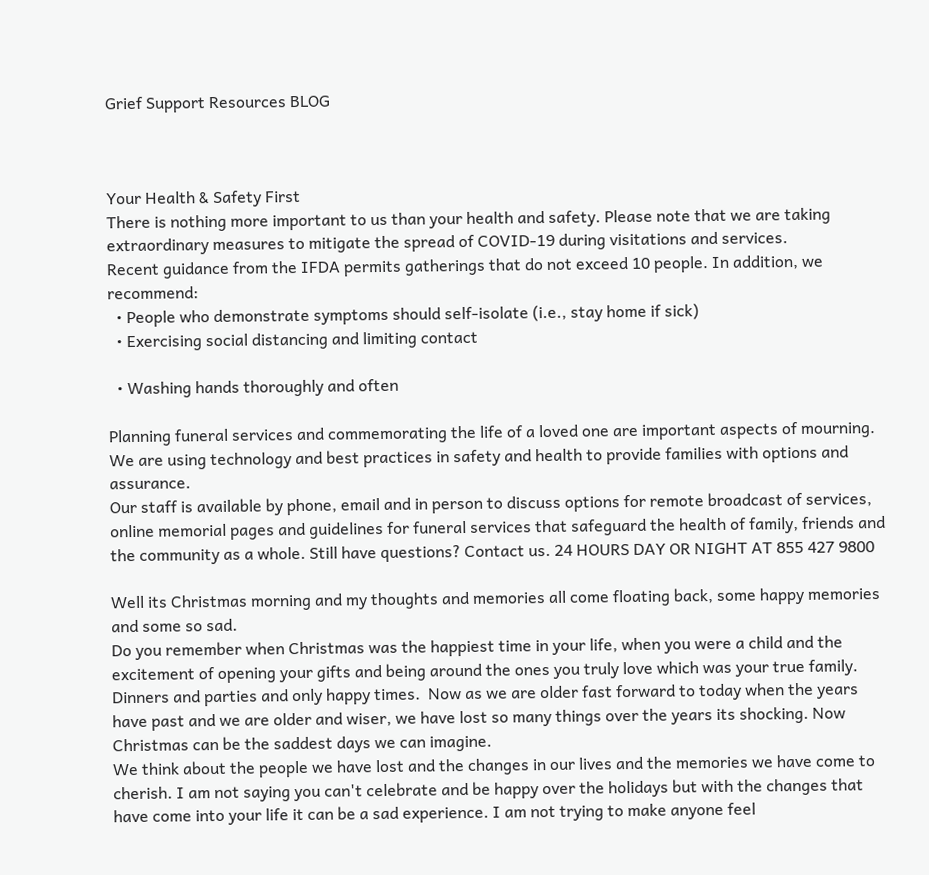Grief Support Resources BLOG



Your Health & Safety First
There is nothing more important to us than your health and safety. Please note that we are taking extraordinary measures to mitigate the spread of COVID-19 during visitations and services.
Recent guidance from the IFDA permits gatherings that do not exceed 10 people. In addition, we recommend:
  • People who demonstrate symptoms should self-isolate (i.e., stay home if sick)
  • Exercising social distancing and limiting contact

  • Washing hands thoroughly and often

Planning funeral services and commemorating the life of a loved one are important aspects of mourning. We are using technology and best practices in safety and health to provide families with options and assurance.
Our staff is available by phone, email and in person to discuss options for remote broadcast of services, online memorial pages and guidelines for funeral services that safeguard the health of family, friends and the community as a whole. Still have questions? Contact us. 24 HOURS DAY OR NIGHT AT 855 427 9800

Well its Christmas morning and my thoughts and memories all come floating back, some happy memories and some so sad.
Do you remember when Christmas was the happiest time in your life, when you were a child and the excitement of opening your gifts and being around the ones you truly love which was your true family. Dinners and parties and only happy times.  Now as we are older fast forward to today when the years have past and we are older and wiser, we have lost so many things over the years its shocking. Now Christmas can be the saddest days we can imagine.
We think about the people we have lost and the changes in our lives and the memories we have come to cherish. I am not saying you can't celebrate and be happy over the holidays but with the changes that have come into your life it can be a sad experience. I am not trying to make anyone feel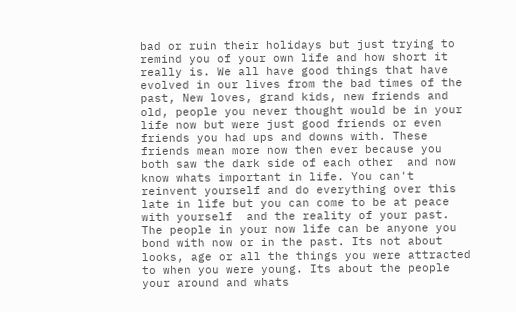bad or ruin their holidays but just trying to remind you of your own life and how short it really is. We all have good things that have evolved in our lives from the bad times of the past, New loves, grand kids, new friends and old, people you never thought would be in your life now but were just good friends or even friends you had ups and downs with. These friends mean more now then ever because you both saw the dark side of each other  and now know whats important in life. You can't reinvent yourself and do everything over this late in life but you can come to be at peace with yourself  and the reality of your past. The people in your now life can be anyone you bond with now or in the past. Its not about looks, age or all the things you were attracted to when you were young. Its about the people your around and whats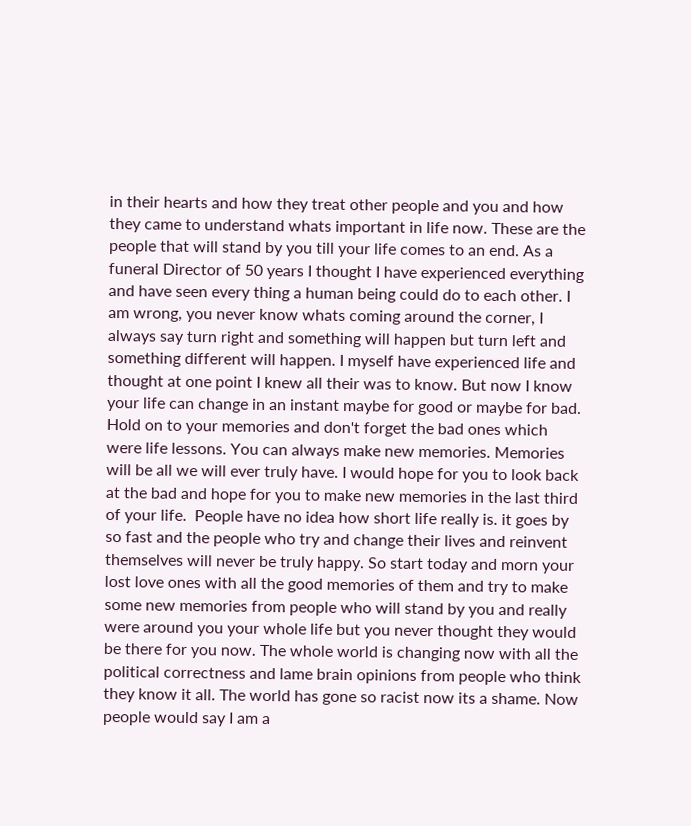in their hearts and how they treat other people and you and how they came to understand whats important in life now. These are the people that will stand by you till your life comes to an end. As a funeral Director of 50 years I thought I have experienced everything and have seen every thing a human being could do to each other. I am wrong, you never know whats coming around the corner, I always say turn right and something will happen but turn left and something different will happen. I myself have experienced life and thought at one point I knew all their was to know. But now I know your life can change in an instant maybe for good or maybe for bad. Hold on to your memories and don't forget the bad ones which were life lessons. You can always make new memories. Memories will be all we will ever truly have. I would hope for you to look back at the bad and hope for you to make new memories in the last third of your life.  People have no idea how short life really is. it goes by so fast and the people who try and change their lives and reinvent themselves will never be truly happy. So start today and morn your lost love ones with all the good memories of them and try to make some new memories from people who will stand by you and really were around you your whole life but you never thought they would be there for you now. The whole world is changing now with all the political correctness and lame brain opinions from people who think they know it all. The world has gone so racist now its a shame. Now people would say I am a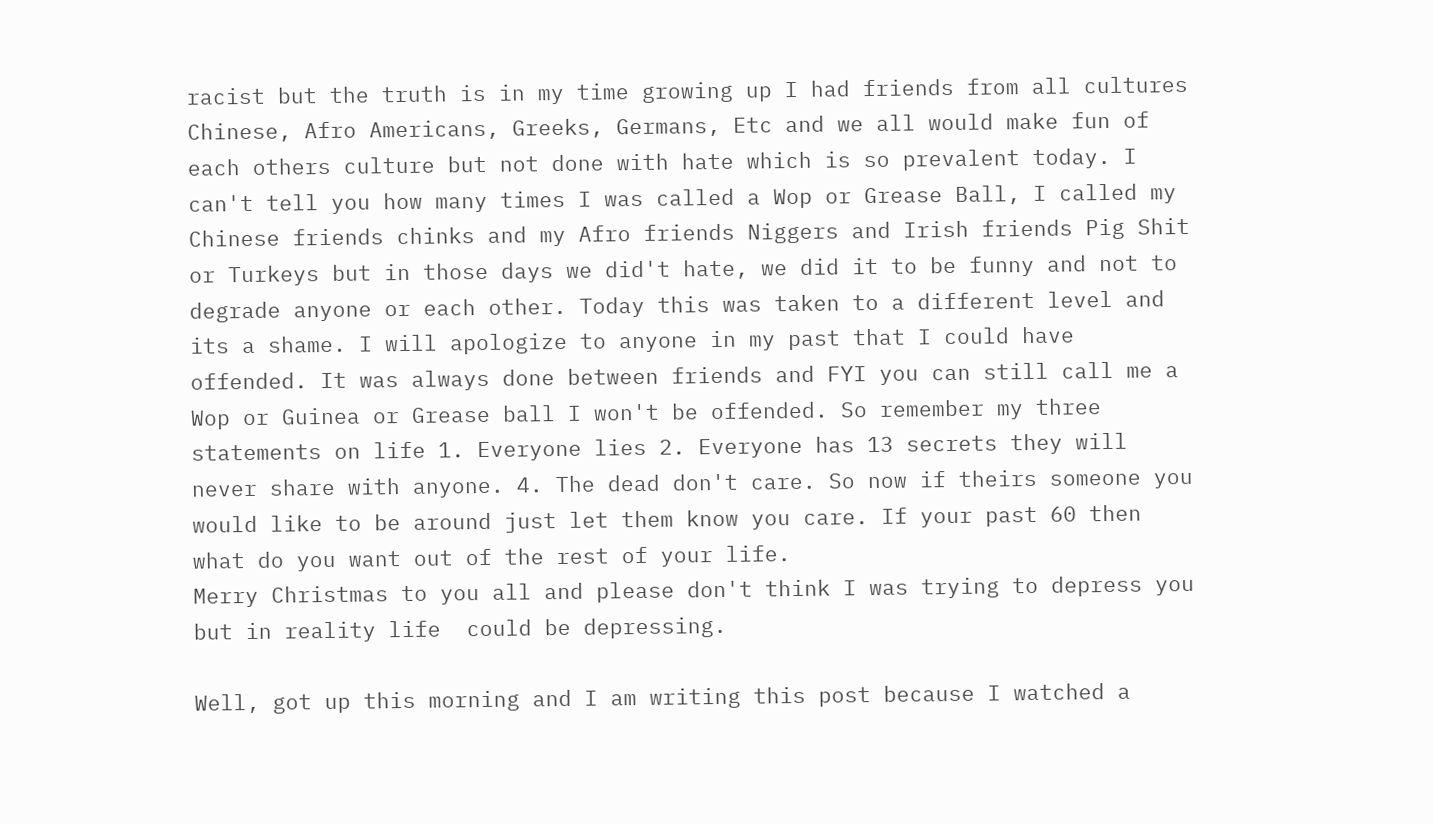racist but the truth is in my time growing up I had friends from all cultures Chinese, Afro Americans, Greeks, Germans, Etc and we all would make fun of each others culture but not done with hate which is so prevalent today. I can't tell you how many times I was called a Wop or Grease Ball, I called my Chinese friends chinks and my Afro friends Niggers and Irish friends Pig Shit or Turkeys but in those days we did't hate, we did it to be funny and not to degrade anyone or each other. Today this was taken to a different level and its a shame. I will apologize to anyone in my past that I could have offended. It was always done between friends and FYI you can still call me a Wop or Guinea or Grease ball I won't be offended. So remember my three statements on life 1. Everyone lies 2. Everyone has 13 secrets they will never share with anyone. 4. The dead don't care. So now if theirs someone you would like to be around just let them know you care. If your past 60 then what do you want out of the rest of your life.
Merry Christmas to you all and please don't think I was trying to depress you but in reality life  could be depressing.

Well, got up this morning and I am writing this post because I watched a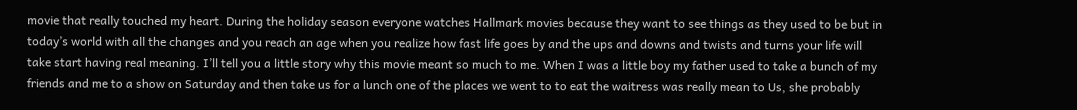movie that really touched my heart. During the holiday season everyone watches Hallmark movies because they want to see things as they used to be but in today’s world with all the changes and you reach an age when you realize how fast life goes by and the ups and downs and twists and turns your life will take start having real meaning. I’ll tell you a little story why this movie meant so much to me. When I was a little boy my father used to take a bunch of my friends and me to a show on Saturday and then take us for a lunch one of the places we went to to eat the waitress was really mean to Us, she probably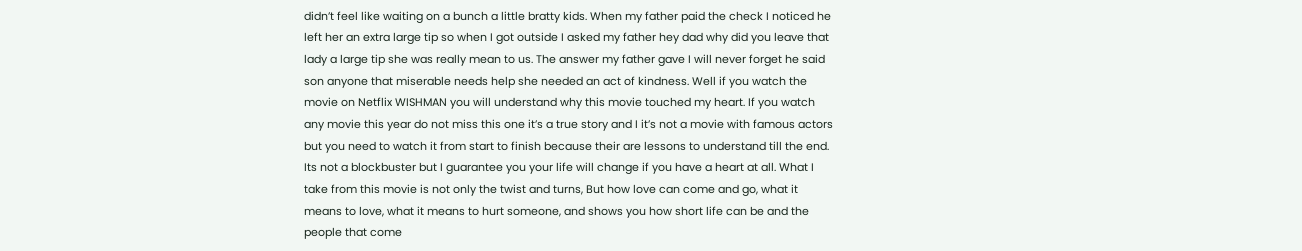didn’t feel like waiting on a bunch a little bratty kids. When my father paid the check I noticed he left her an extra large tip so when I got outside I asked my father hey dad why did you leave that lady a large tip she was really mean to us. The answer my father gave I will never forget he said son anyone that miserable needs help she needed an act of kindness. Well if you watch the movie on Netflix WISHMAN you will understand why this movie touched my heart. If you watch any movie this year do not miss this one it’s a true story and I it’s not a movie with famous actors but you need to watch it from start to finish because their are lessons to understand till the end. Its not a blockbuster but I guarantee you your life will change if you have a heart at all. What I take from this movie is not only the twist and turns, But how love can come and go, what it means to love, what it means to hurt someone, and shows you how short life can be and the people that come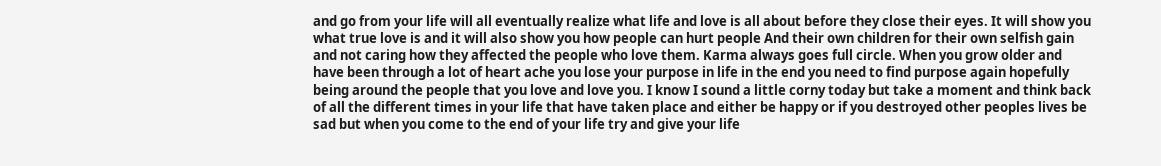and go from your life will all eventually realize what life and love is all about before they close their eyes. It will show you what true love is and it will also show you how people can hurt people And their own children for their own selfish gain and not caring how they affected the people who love them. Karma always goes full circle. When you grow older and have been through a lot of heart ache you lose your purpose in life in the end you need to find purpose again hopefully being around the people that you love and love you. I know I sound a little corny today but take a moment and think back of all the different times in your life that have taken place and either be happy or if you destroyed other peoples lives be sad but when you come to the end of your life try and give your life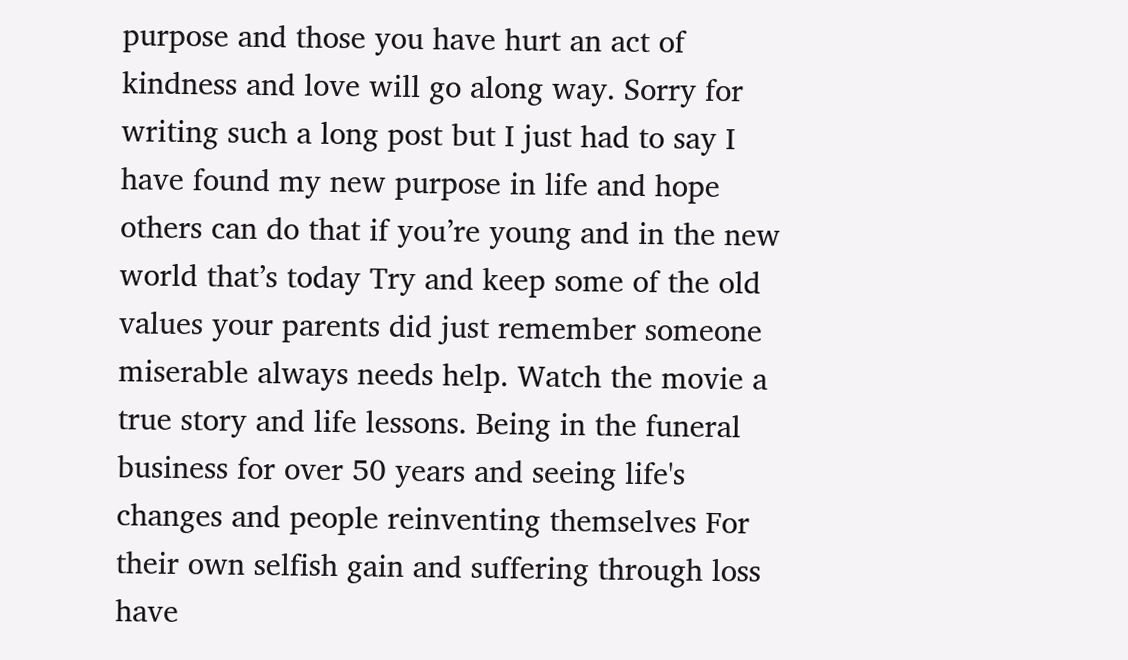purpose and those you have hurt an act of kindness and love will go along way. Sorry for writing such a long post but I just had to say I have found my new purpose in life and hope others can do that if you’re young and in the new world that’s today Try and keep some of the old values your parents did just remember someone miserable always needs help. Watch the movie a true story and life lessons. Being in the funeral business for over 50 years and seeing life's changes and people reinventing themselves For their own selfish gain and suffering through loss have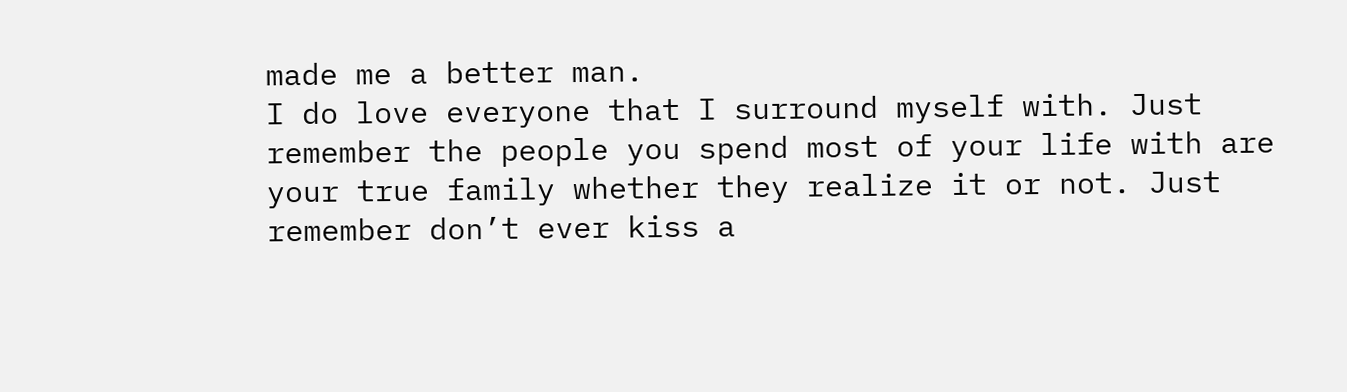made me a better man.
I do love everyone that I surround myself with. Just remember the people you spend most of your life with are your true family whether they realize it or not. Just remember don’t ever kiss a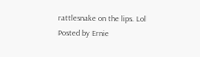rattlesnake on the lips. Lol
Posted by Ernie